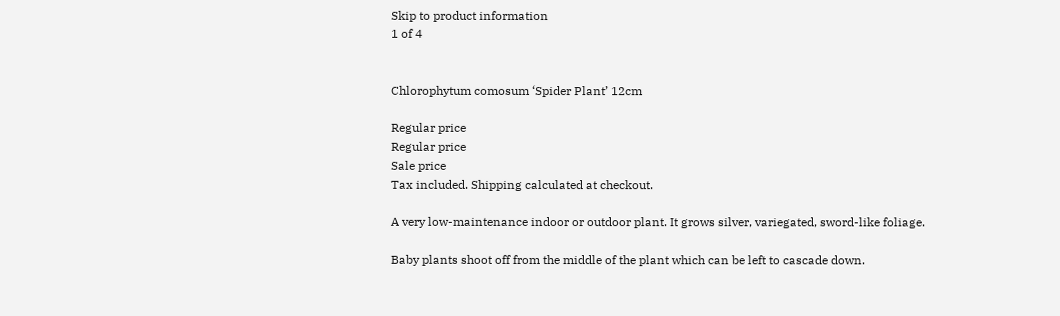Skip to product information
1 of 4


Chlorophytum comosum ‘Spider Plant’ 12cm

Regular price
Regular price
Sale price
Tax included. Shipping calculated at checkout.

A very low-maintenance indoor or outdoor plant. It grows silver, variegated, sword-like foliage.

Baby plants shoot off from the middle of the plant which can be left to cascade down.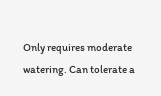Only requires moderate watering. Can tolerate a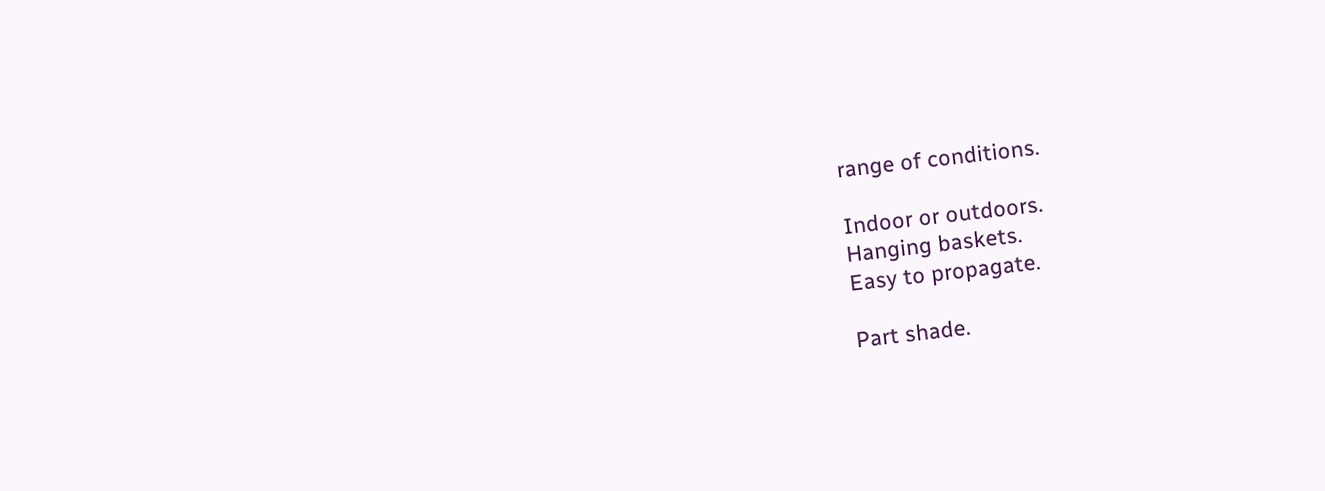range of conditions.

Indoor or outdoors.
Hanging baskets.
Easy to propagate.

Part shade.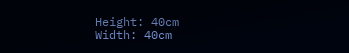Height: 40cm
Width: 40cm